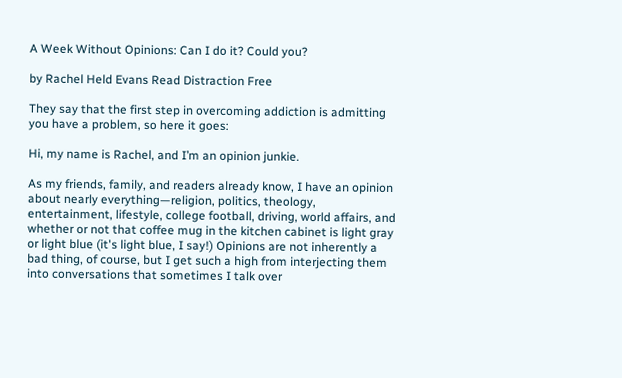A Week Without Opinions: Can I do it? Could you?

by Rachel Held Evans Read Distraction Free

They say that the first step in overcoming addiction is admitting you have a problem, so here it goes:

Hi, my name is Rachel, and I’m an opinion junkie.

As my friends, family, and readers already know, I have an opinion about nearly everything—religion, politics, theology, entertainment, lifestyle, college football, driving, world affairs, and whether or not that coffee mug in the kitchen cabinet is light gray or light blue (it's light blue, I say!) Opinions are not inherently a bad thing, of course, but I get such a high from interjecting them into conversations that sometimes I talk over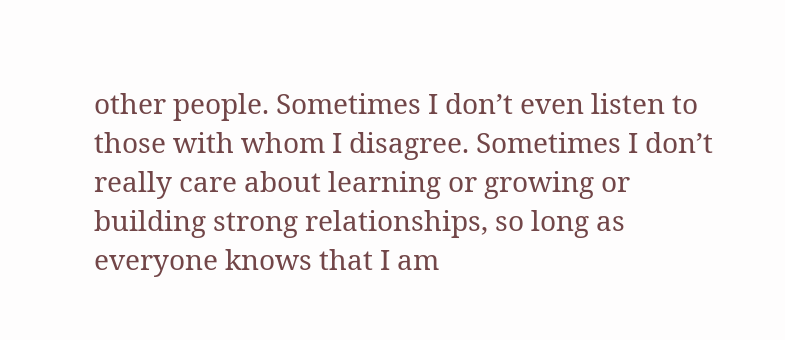other people. Sometimes I don’t even listen to those with whom I disagree. Sometimes I don’t really care about learning or growing or building strong relationships, so long as everyone knows that I am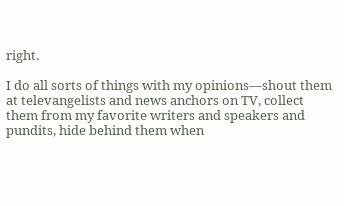right.

I do all sorts of things with my opinions—shout them at televangelists and news anchors on TV, collect them from my favorite writers and speakers and pundits, hide behind them when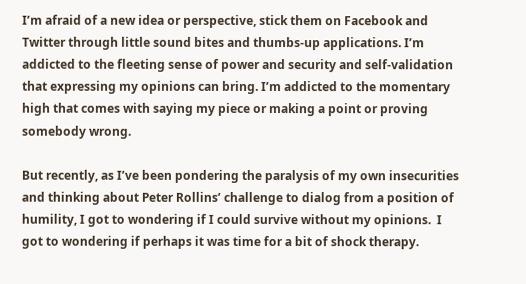I’m afraid of a new idea or perspective, stick them on Facebook and Twitter through little sound bites and thumbs-up applications. I’m addicted to the fleeting sense of power and security and self-validation that expressing my opinions can bring. I’m addicted to the momentary high that comes with saying my piece or making a point or proving somebody wrong.

But recently, as I’ve been pondering the paralysis of my own insecurities and thinking about Peter Rollins’ challenge to dialog from a position of humility, I got to wondering if I could survive without my opinions.  I got to wondering if perhaps it was time for a bit of shock therapy.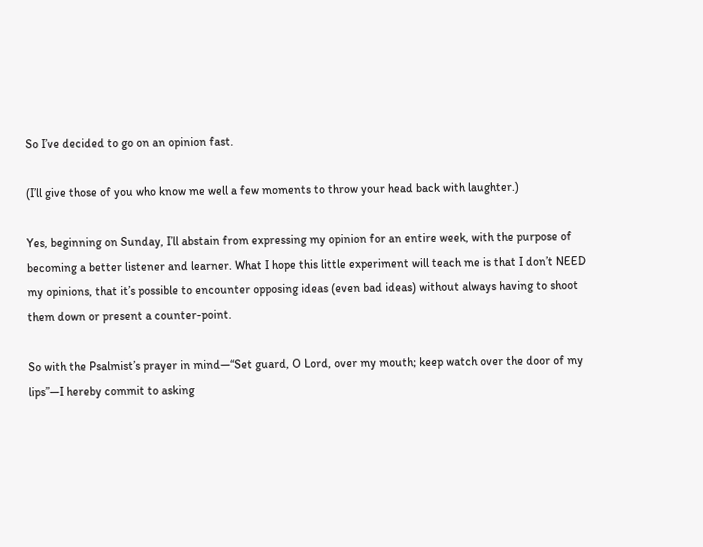So I’ve decided to go on an opinion fast.

(I’ll give those of you who know me well a few moments to throw your head back with laughter.)

Yes, beginning on Sunday, I’ll abstain from expressing my opinion for an entire week, with the purpose of becoming a better listener and learner. What I hope this little experiment will teach me is that I don’t NEED my opinions, that it’s possible to encounter opposing ideas (even bad ideas) without always having to shoot them down or present a counter-point.

So with the Psalmist’s prayer in mind—“Set guard, O Lord, over my mouth; keep watch over the door of my lips”—I hereby commit to asking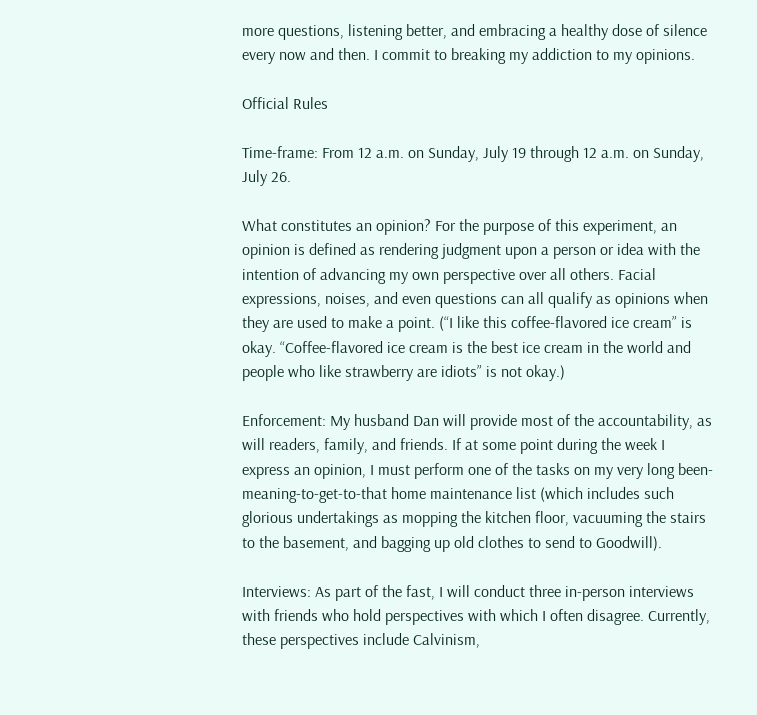more questions, listening better, and embracing a healthy dose of silence every now and then. I commit to breaking my addiction to my opinions.

Official Rules

Time-frame: From 12 a.m. on Sunday, July 19 through 12 a.m. on Sunday, July 26.

What constitutes an opinion? For the purpose of this experiment, an opinion is defined as rendering judgment upon a person or idea with the intention of advancing my own perspective over all others. Facial expressions, noises, and even questions can all qualify as opinions when they are used to make a point. (“I like this coffee-flavored ice cream” is okay. “Coffee-flavored ice cream is the best ice cream in the world and people who like strawberry are idiots” is not okay.)

Enforcement: My husband Dan will provide most of the accountability, as will readers, family, and friends. If at some point during the week I express an opinion, I must perform one of the tasks on my very long been-meaning-to-get-to-that home maintenance list (which includes such glorious undertakings as mopping the kitchen floor, vacuuming the stairs to the basement, and bagging up old clothes to send to Goodwill).

Interviews: As part of the fast, I will conduct three in-person interviews with friends who hold perspectives with which I often disagree. Currently, these perspectives include Calvinism,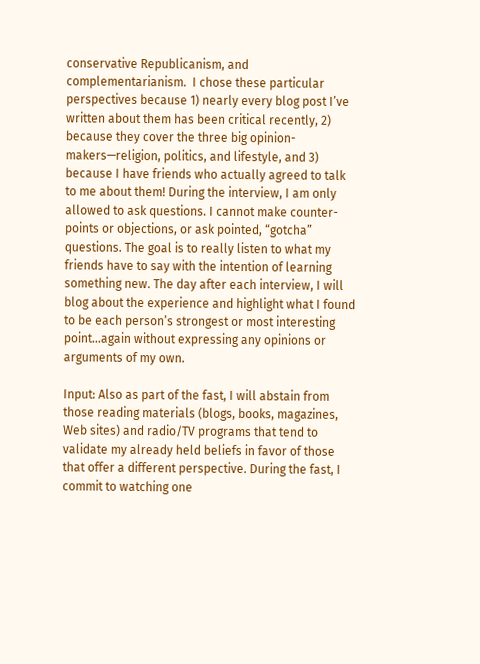conservative Republicanism, and complementarianism.  I chose these particular perspectives because 1) nearly every blog post I’ve written about them has been critical recently, 2) because they cover the three big opinion-makers—religion, politics, and lifestyle, and 3) because I have friends who actually agreed to talk to me about them! During the interview, I am only allowed to ask questions. I cannot make counter-points or objections, or ask pointed, “gotcha” questions. The goal is to really listen to what my friends have to say with the intention of learning something new. The day after each interview, I will blog about the experience and highlight what I found to be each person’s strongest or most interesting point...again without expressing any opinions or arguments of my own.

Input: Also as part of the fast, I will abstain from those reading materials (blogs, books, magazines, Web sites) and radio/TV programs that tend to validate my already held beliefs in favor of those that offer a different perspective. During the fast, I commit to watching one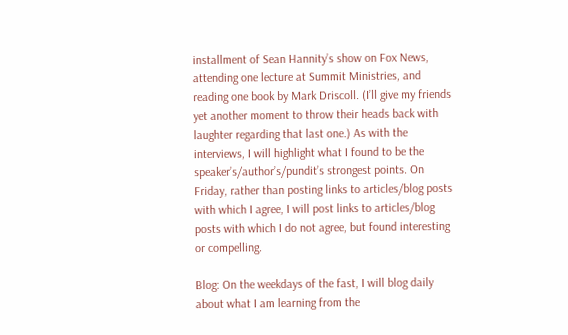installment of Sean Hannity’s show on Fox News, attending one lecture at Summit Ministries, and reading one book by Mark Driscoll. (I’ll give my friends yet another moment to throw their heads back with laughter regarding that last one.) As with the interviews, I will highlight what I found to be the speaker’s/author’s/pundit’s strongest points. On Friday, rather than posting links to articles/blog posts with which I agree, I will post links to articles/blog posts with which I do not agree, but found interesting or compelling.

Blog: On the weekdays of the fast, I will blog daily about what I am learning from the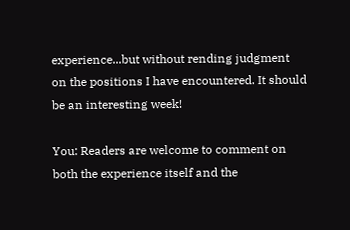experience...but without rending judgment on the positions I have encountered. It should be an interesting week!

You: Readers are welcome to comment on both the experience itself and the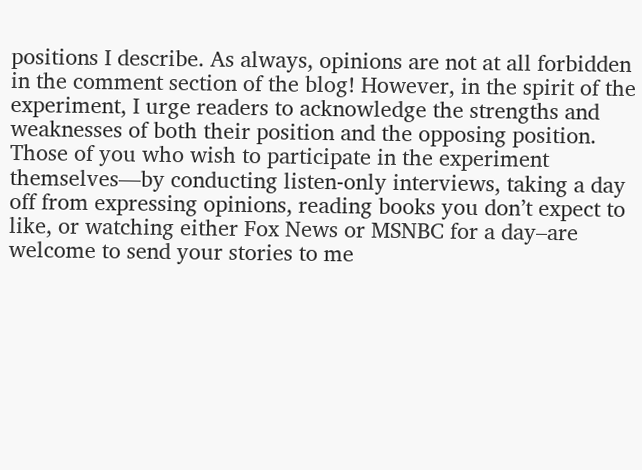positions I describe. As always, opinions are not at all forbidden in the comment section of the blog! However, in the spirit of the experiment, I urge readers to acknowledge the strengths and weaknesses of both their position and the opposing position. Those of you who wish to participate in the experiment themselves—by conducting listen-only interviews, taking a day off from expressing opinions, reading books you don’t expect to like, or watching either Fox News or MSNBC for a day–are welcome to send your stories to me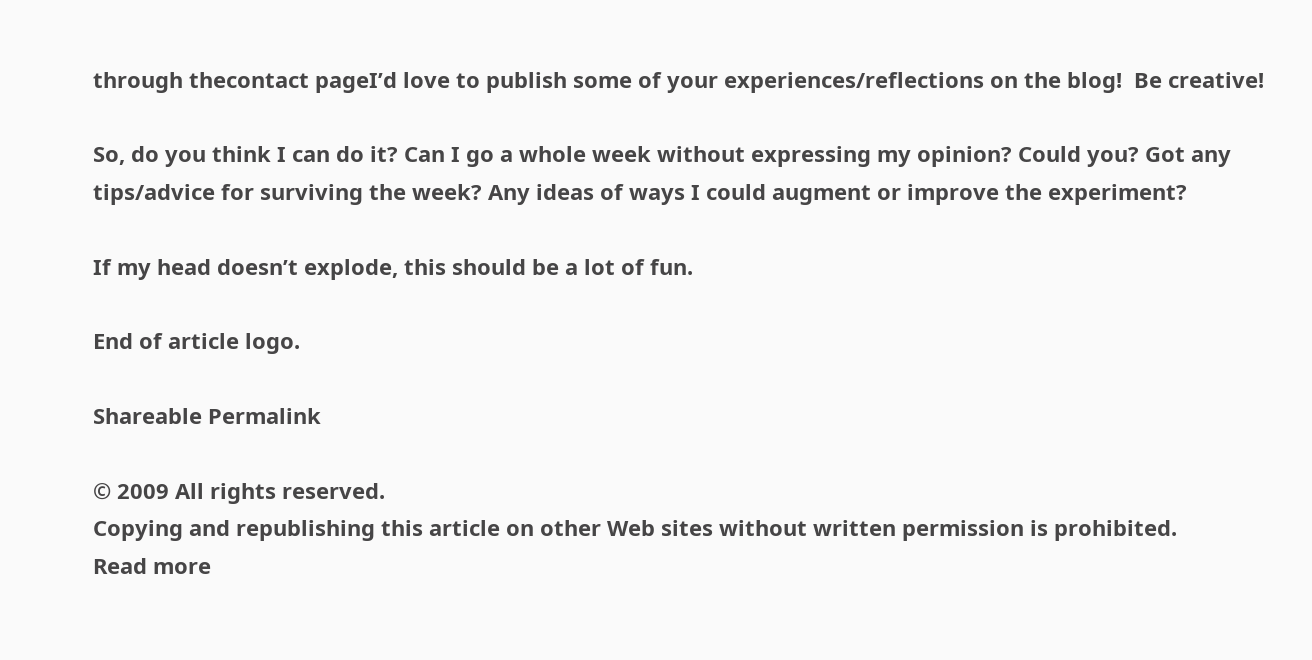through thecontact pageI’d love to publish some of your experiences/reflections on the blog!  Be creative!

So, do you think I can do it? Can I go a whole week without expressing my opinion? Could you? Got any tips/advice for surviving the week? Any ideas of ways I could augment or improve the experiment?

If my head doesn’t explode, this should be a lot of fun.

End of article logo.

Shareable Permalink

© 2009 All rights reserved.
Copying and republishing this article on other Web sites without written permission is prohibited.
Read more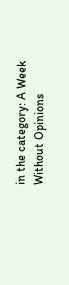in the category: A Week Without Opinions